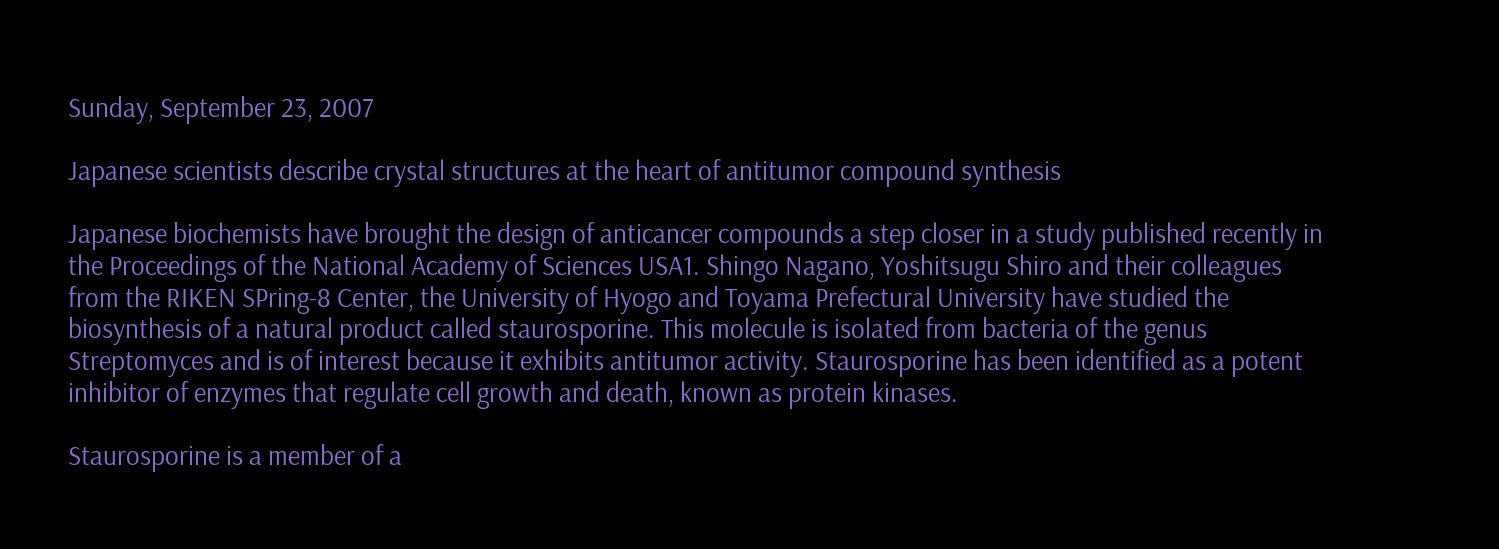Sunday, September 23, 2007

Japanese scientists describe crystal structures at the heart of antitumor compound synthesis

Japanese biochemists have brought the design of anticancer compounds a step closer in a study published recently in the Proceedings of the National Academy of Sciences USA1. Shingo Nagano, Yoshitsugu Shiro and their colleagues from the RIKEN SPring-8 Center, the University of Hyogo and Toyama Prefectural University have studied the biosynthesis of a natural product called staurosporine. This molecule is isolated from bacteria of the genus Streptomyces and is of interest because it exhibits antitumor activity. Staurosporine has been identified as a potent inhibitor of enzymes that regulate cell growth and death, known as protein kinases.

Staurosporine is a member of a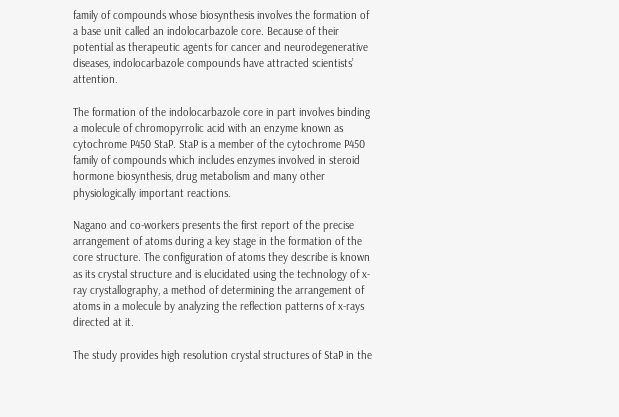family of compounds whose biosynthesis involves the formation of a base unit called an indolocarbazole core. Because of their potential as therapeutic agents for cancer and neurodegenerative diseases, indolocarbazole compounds have attracted scientists’ attention.

The formation of the indolocarbazole core in part involves binding a molecule of chromopyrrolic acid with an enzyme known as cytochrome P450 StaP. StaP is a member of the cytochrome P450 family of compounds which includes enzymes involved in steroid hormone biosynthesis, drug metabolism and many other physiologically important reactions.

Nagano and co-workers presents the first report of the precise arrangement of atoms during a key stage in the formation of the core structure. The configuration of atoms they describe is known as its crystal structure and is elucidated using the technology of x-ray crystallography, a method of determining the arrangement of atoms in a molecule by analyzing the reflection patterns of x-rays directed at it.

The study provides high resolution crystal structures of StaP in the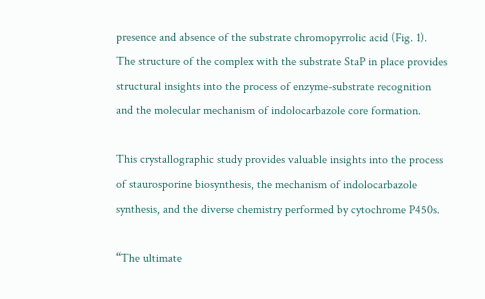presence and absence of the substrate chromopyrrolic acid (Fig. 1). The structure of the complex with the substrate StaP in place provides structural insights into the process of enzyme-substrate recognition and the molecular mechanism of indolocarbazole core formation.

This crystallographic study provides valuable insights into the process of staurosporine biosynthesis, the mechanism of indolocarbazole synthesis, and the diverse chemistry performed by cytochrome P450s.

“The ultimate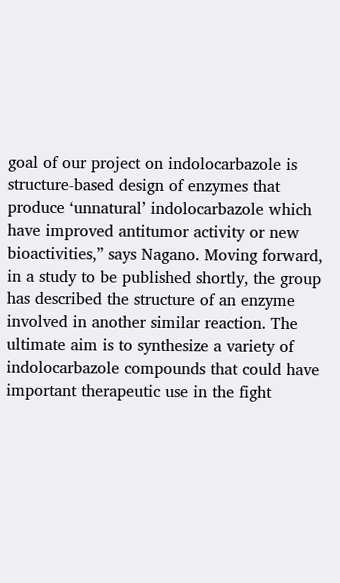goal of our project on indolocarbazole is structure-based design of enzymes that produce ‘unnatural’ indolocarbazole which have improved antitumor activity or new bioactivities,” says Nagano. Moving forward, in a study to be published shortly, the group has described the structure of an enzyme involved in another similar reaction. The ultimate aim is to synthesize a variety of indolocarbazole compounds that could have important therapeutic use in the fight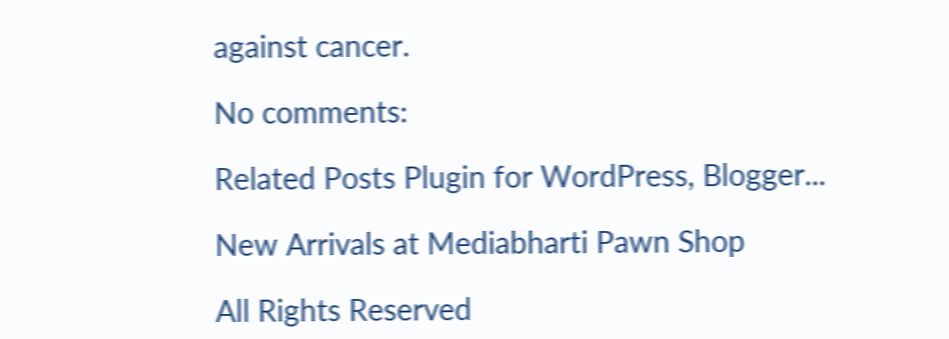against cancer.

No comments:

Related Posts Plugin for WordPress, Blogger...

New Arrivals at Mediabharti Pawn Shop

All Rights Reserved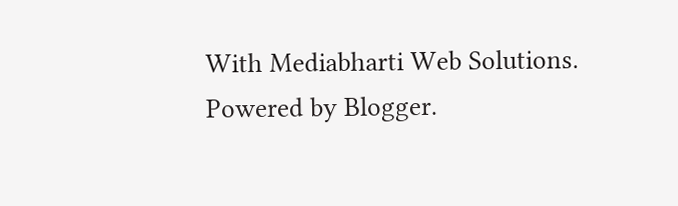With Mediabharti Web Solutions. Powered by Blogger.